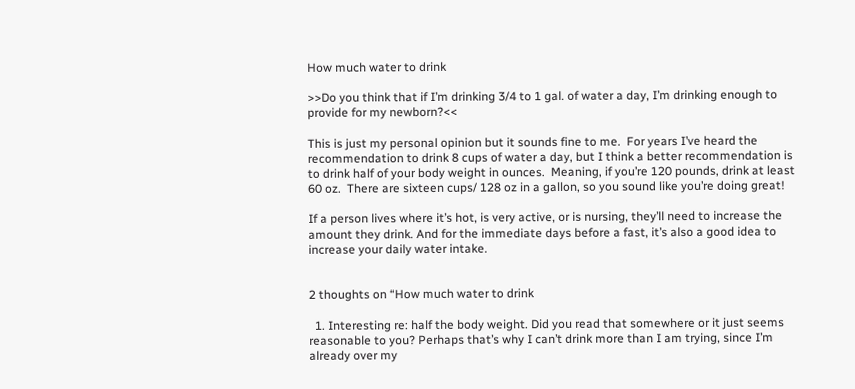How much water to drink

>>Do you think that if I’m drinking 3/4 to 1 gal. of water a day, I’m drinking enough to provide for my newborn?<<

This is just my personal opinion but it sounds fine to me.  For years I’ve heard the recommendation to drink 8 cups of water a day, but I think a better recommendation is to drink half of your body weight in ounces.  Meaning, if you’re 120 pounds, drink at least 60 oz.  There are sixteen cups/ 128 oz in a gallon, so you sound like you’re doing great!

If a person lives where it’s hot, is very active, or is nursing, they’ll need to increase the amount they drink. And for the immediate days before a fast, it’s also a good idea to increase your daily water intake.


2 thoughts on “How much water to drink

  1. Interesting re: half the body weight. Did you read that somewhere or it just seems reasonable to you? Perhaps that’s why I can’t drink more than I am trying, since I’m already over my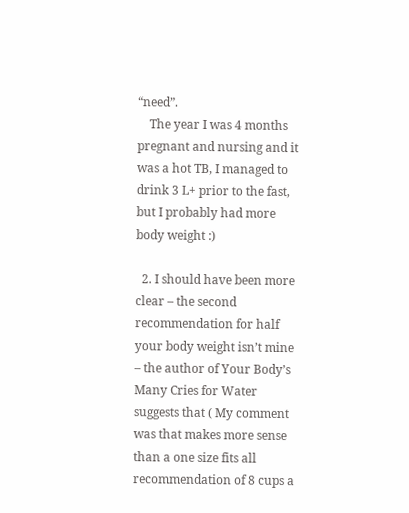“need”.
    The year I was 4 months pregnant and nursing and it was a hot TB, I managed to drink 3 L+ prior to the fast, but I probably had more body weight :)

  2. I should have been more clear – the second recommendation for half your body weight isn’t mine – the author of Your Body’s Many Cries for Water suggests that ( My comment was that makes more sense than a one size fits all recommendation of 8 cups a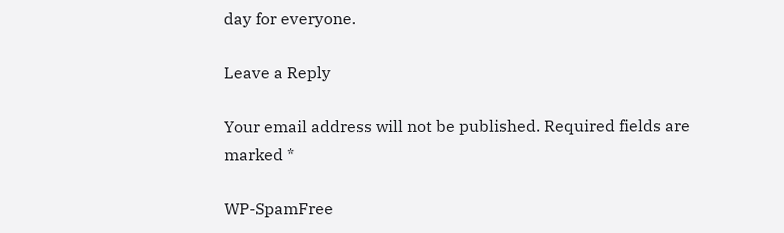day for everyone.

Leave a Reply

Your email address will not be published. Required fields are marked *

WP-SpamFree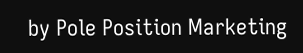by Pole Position Marketing